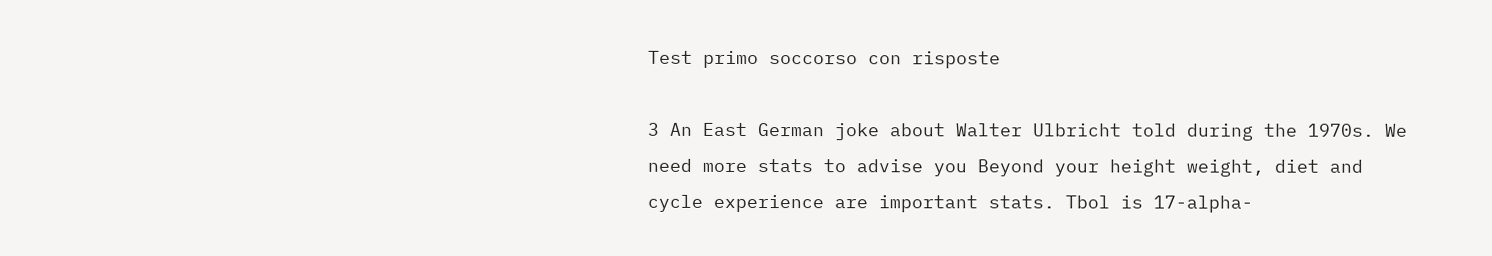Test primo soccorso con risposte

3 An East German joke about Walter Ulbricht told during the 1970s. We need more stats to advise you Beyond your height weight, diet and cycle experience are important stats. Tbol is 17-alpha-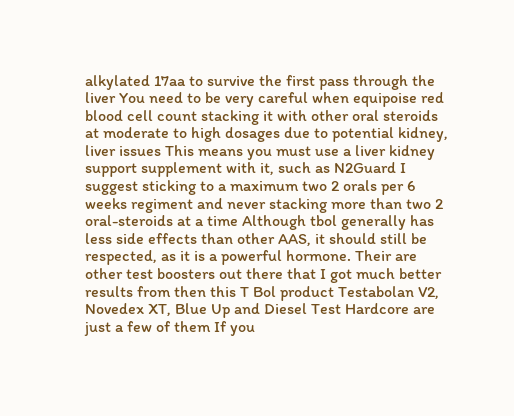alkylated 17aa to survive the first pass through the liver You need to be very careful when equipoise red blood cell count stacking it with other oral steroids at moderate to high dosages due to potential kidney, liver issues This means you must use a liver kidney support supplement with it, such as N2Guard I suggest sticking to a maximum two 2 orals per 6 weeks regiment and never stacking more than two 2 oral-steroids at a time Although tbol generally has less side effects than other AAS, it should still be respected, as it is a powerful hormone. Their are other test boosters out there that I got much better results from then this T Bol product Testabolan V2, Novedex XT, Blue Up and Diesel Test Hardcore are just a few of them If you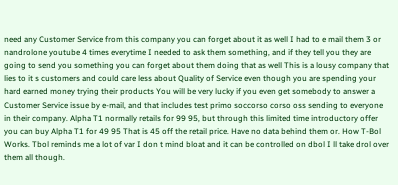need any Customer Service from this company you can forget about it as well I had to e mail them 3 or nandrolone youtube 4 times everytime I needed to ask them something, and if they tell you they are going to send you something you can forget about them doing that as well This is a lousy company that lies to it s customers and could care less about Quality of Service even though you are spending your hard earned money trying their products You will be very lucky if you even get somebody to answer a Customer Service issue by e-mail, and that includes test primo soccorso corso oss sending to everyone in their company. Alpha T1 normally retails for 99 95, but through this limited time introductory offer you can buy Alpha T1 for 49 95 That is 45 off the retail price. Have no data behind them or. How T-Bol Works. Tbol reminds me a lot of var I don t mind bloat and it can be controlled on dbol I ll take drol over them all though.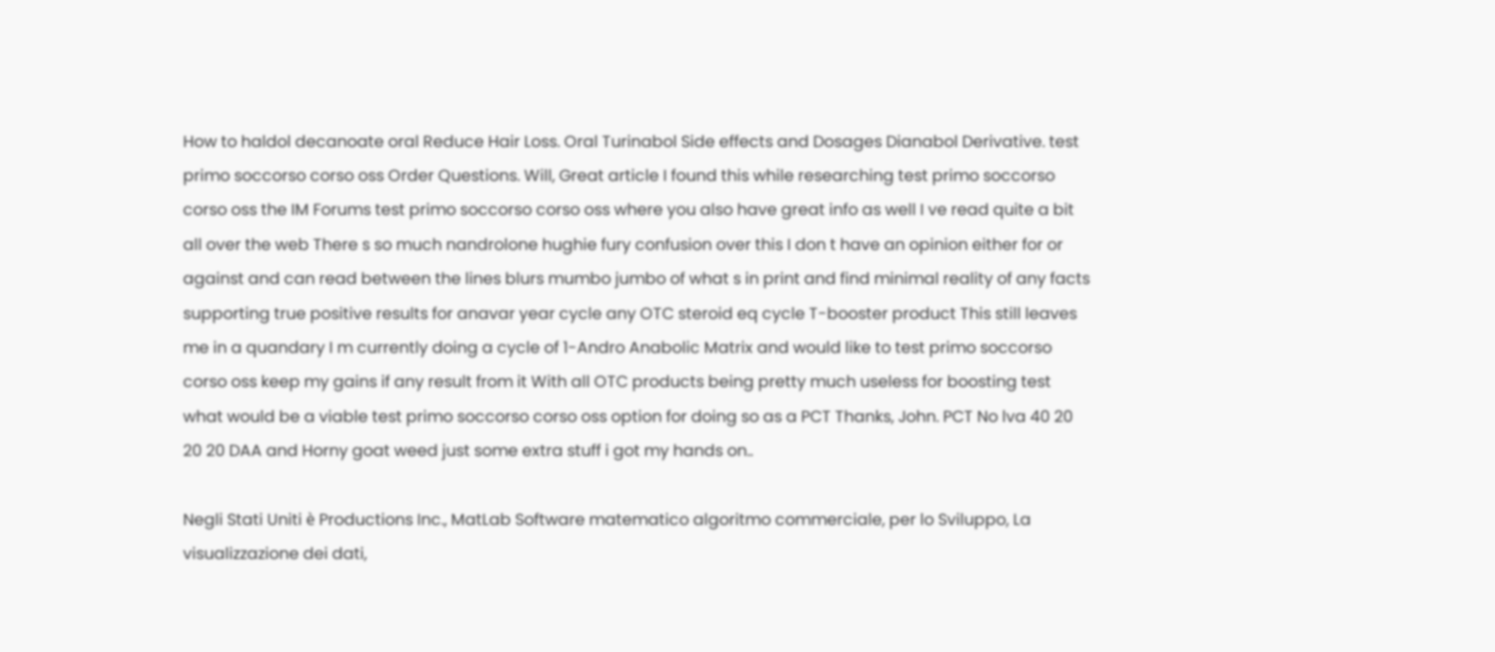How to haldol decanoate oral Reduce Hair Loss. Oral Turinabol Side effects and Dosages Dianabol Derivative. test primo soccorso corso oss Order Questions. Will, Great article I found this while researching test primo soccorso corso oss the IM Forums test primo soccorso corso oss where you also have great info as well I ve read quite a bit all over the web There s so much nandrolone hughie fury confusion over this I don t have an opinion either for or against and can read between the lines blurs mumbo jumbo of what s in print and find minimal reality of any facts supporting true positive results for anavar year cycle any OTC steroid eq cycle T-booster product This still leaves me in a quandary I m currently doing a cycle of 1-Andro Anabolic Matrix and would like to test primo soccorso corso oss keep my gains if any result from it With all OTC products being pretty much useless for boosting test what would be a viable test primo soccorso corso oss option for doing so as a PCT Thanks, John. PCT No lva 40 20 20 20 DAA and Horny goat weed just some extra stuff i got my hands on..

Negli Stati Uniti è Productions Inc., MatLab Software matematico algoritmo commerciale, per lo Sviluppo, La visualizzazione dei dati,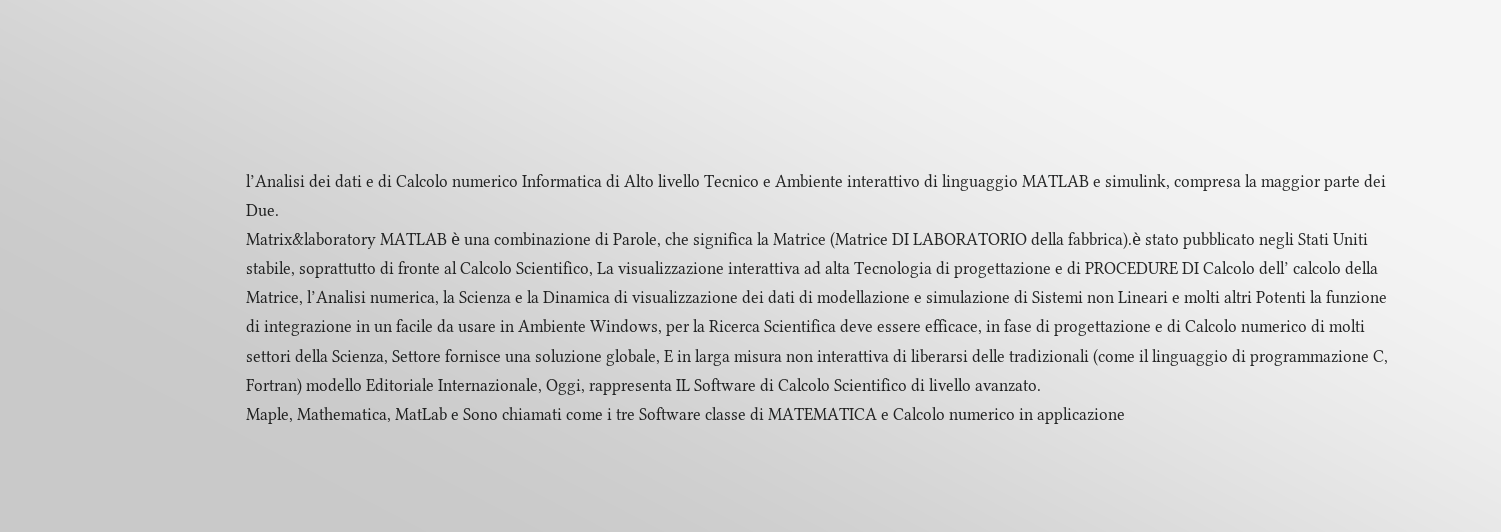l’Analisi dei dati e di Calcolo numerico Informatica di Alto livello Tecnico e Ambiente interattivo di linguaggio MATLAB e simulink, compresa la maggior parte dei Due.
Matrix&laboratory MATLAB è una combinazione di Parole, che significa la Matrice (Matrice DI LABORATORIO della fabbrica).è stato pubblicato negli Stati Uniti stabile, soprattutto di fronte al Calcolo Scientifico, La visualizzazione interattiva ad alta Tecnologia di progettazione e di PROCEDURE DI Calcolo dell’ calcolo della Matrice, l’Analisi numerica, la Scienza e la Dinamica di visualizzazione dei dati di modellazione e simulazione di Sistemi non Lineari e molti altri Potenti la funzione di integrazione in un facile da usare in Ambiente Windows, per la Ricerca Scientifica deve essere efficace, in fase di progettazione e di Calcolo numerico di molti settori della Scienza, Settore fornisce una soluzione globale, E in larga misura non interattiva di liberarsi delle tradizionali (come il linguaggio di programmazione C, Fortran) modello Editoriale Internazionale, Oggi, rappresenta IL Software di Calcolo Scientifico di livello avanzato.
Maple, Mathematica, MatLab e Sono chiamati come i tre Software classe di MATEMATICA e Calcolo numerico in applicazione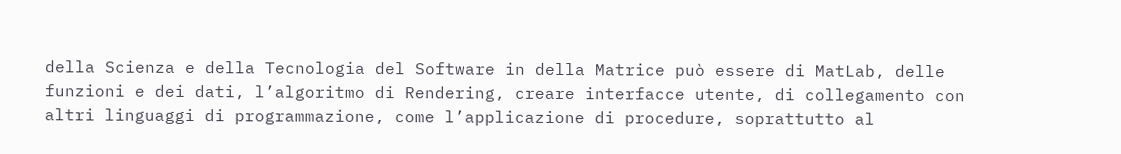della Scienza e della Tecnologia del Software in della Matrice può essere di MatLab, delle funzioni e dei dati, l’algoritmo di Rendering, creare interfacce utente, di collegamento con altri linguaggi di programmazione, come l’applicazione di procedure, soprattutto al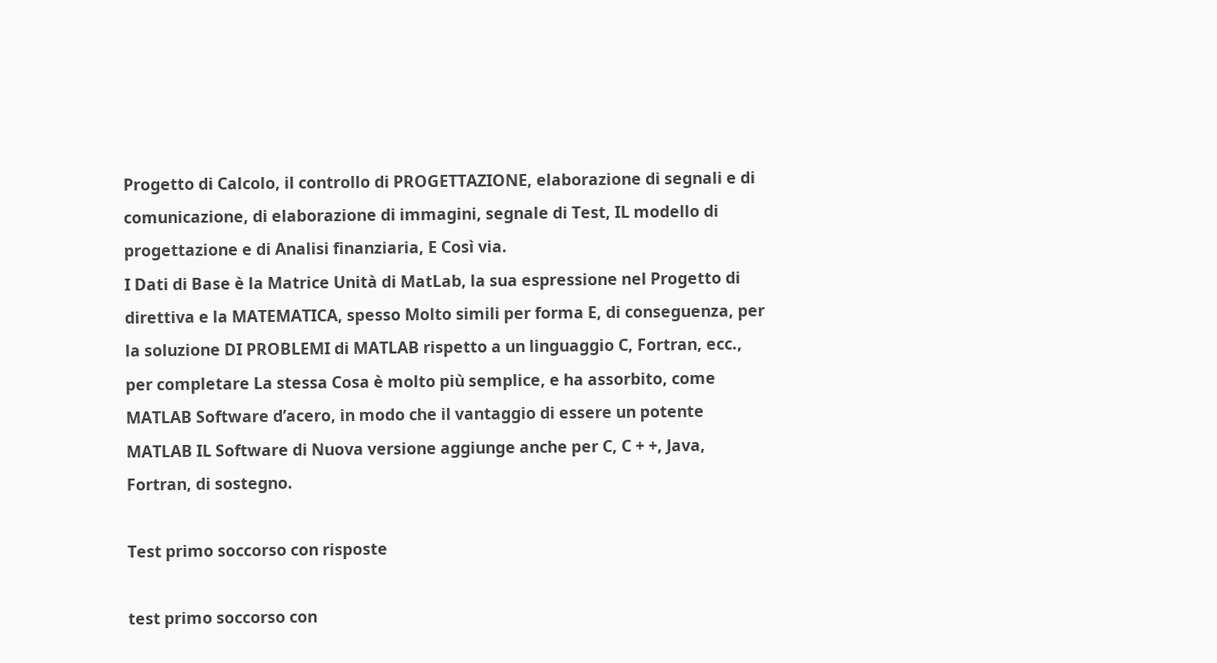Progetto di Calcolo, il controllo di PROGETTAZIONE, elaborazione di segnali e di comunicazione, di elaborazione di immagini, segnale di Test, IL modello di progettazione e di Analisi finanziaria, E Così via.
I Dati di Base è la Matrice Unità di MatLab, la sua espressione nel Progetto di direttiva e la MATEMATICA, spesso Molto simili per forma E, di conseguenza, per la soluzione DI PROBLEMI di MATLAB rispetto a un linguaggio C, Fortran, ecc., per completare La stessa Cosa è molto più semplice, e ha assorbito, come MATLAB Software d’acero, in modo che il vantaggio di essere un potente MATLAB IL Software di Nuova versione aggiunge anche per C, C + +, Java, Fortran, di sostegno.

Test primo soccorso con risposte

test primo soccorso con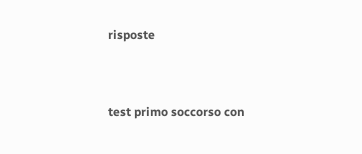risposte


test primo soccorso con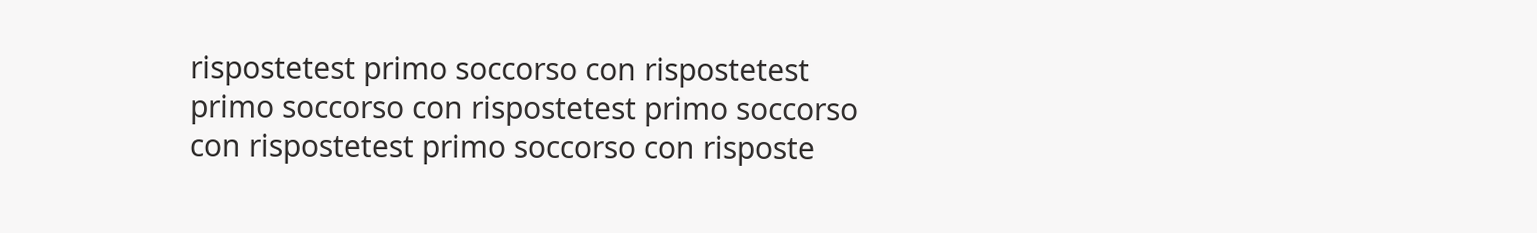rispostetest primo soccorso con rispostetest primo soccorso con rispostetest primo soccorso con rispostetest primo soccorso con risposte